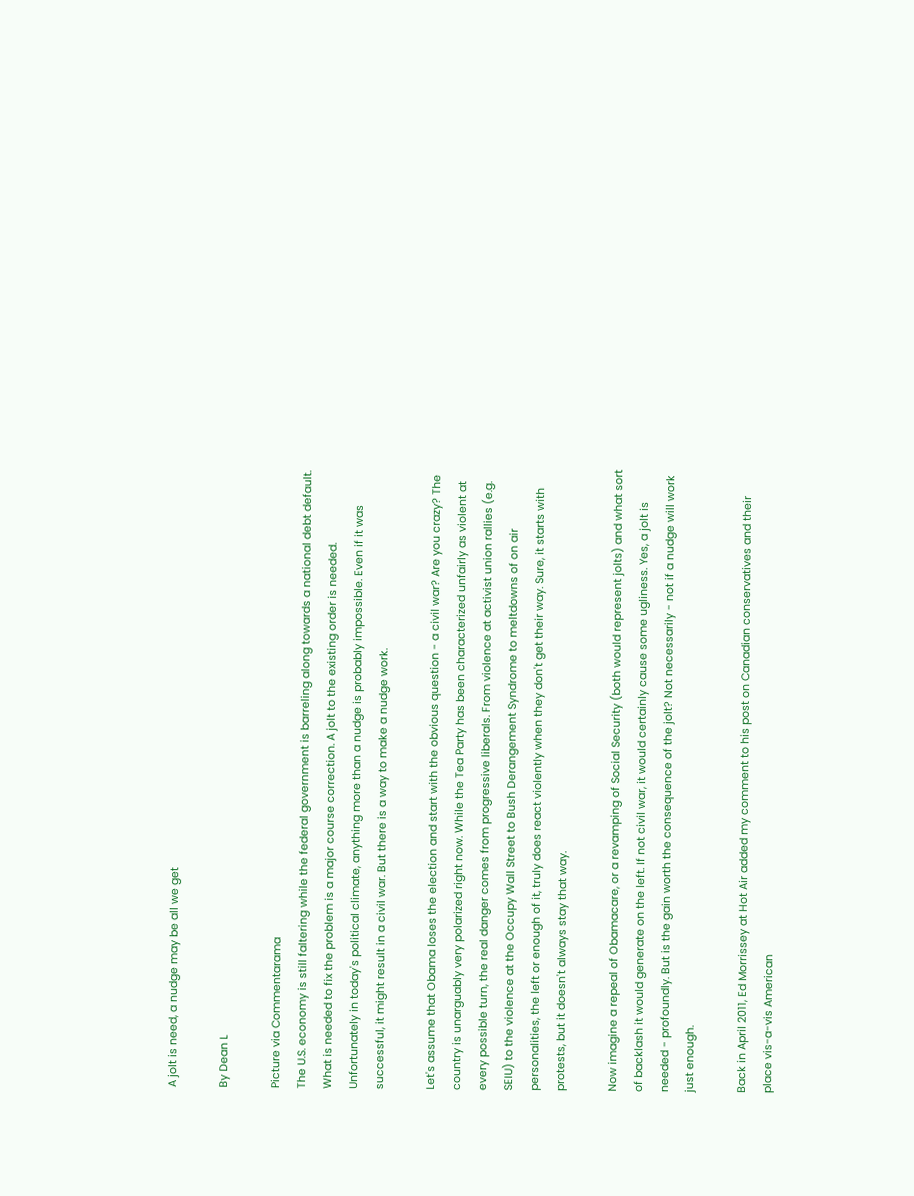A jolt is need, a nudge may be all we get

By Dean L

Picture via Commentarama
The U.S. economy is still faltering while the federal government is barreling along towards a national debt default. What is needed to fix the problem is a major course correction. A jolt to the existing order is needed. Unfortunately in today's political climate, anything more than a nudge is probably impossible. Even if it was successful, it might result in a civil war. But there is a way to make a nudge work.

Let's assume that Obama loses the election and start with the obvious question - a civil war? Are you crazy? The country is unarguably very polarized right now. While the Tea Party has been characterized unfairly as violent at every possible turn, the real danger comes from progressive liberals. From violence at activist union rallies (e.g. SEIU) to the violence at the Occupy Wall Street to Bush Derangement Syndrome to meltdowns of on air personalities, the left or enough of it, truly does react violently when they don't get their way. Sure, it starts with protests, but it doesn't always stay that way.

Now imagine a repeal of Obamacare, or a revamping of Social Security (both would represent jolts) and what sort of backlash it would generate on the left. If not civil war, it would certainly cause some ugliness. Yes, a jolt is needed - profoundly. But is the gain worth the consequence of the jolt? Not necessarily - not if a nudge will work just enough.

Back in April 2011, Ed Morrissey at Hot Air added my comment to his post on Canadian conservatives and their place vis-a-vis American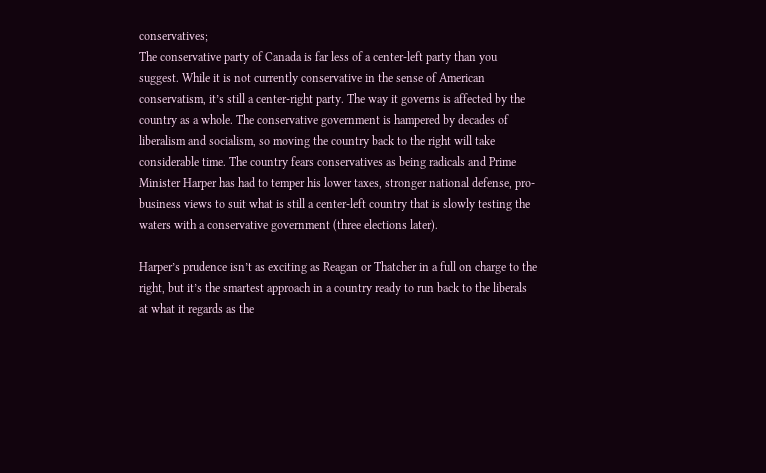conservatives;
The conservative party of Canada is far less of a center-left party than you suggest. While it is not currently conservative in the sense of American conservatism, it’s still a center-right party. The way it governs is affected by the country as a whole. The conservative government is hampered by decades of liberalism and socialism, so moving the country back to the right will take considerable time. The country fears conservatives as being radicals and Prime Minister Harper has had to temper his lower taxes, stronger national defense, pro-business views to suit what is still a center-left country that is slowly testing the waters with a conservative government (three elections later).

Harper’s prudence isn’t as exciting as Reagan or Thatcher in a full on charge to the right, but it’s the smartest approach in a country ready to run back to the liberals at what it regards as the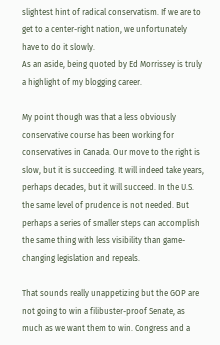slightest hint of radical conservatism. If we are to get to a center-right nation, we unfortunately have to do it slowly.
As an aside, being quoted by Ed Morrissey is truly a highlight of my blogging career.

My point though was that a less obviously conservative course has been working for conservatives in Canada. Our move to the right is slow, but it is succeeding. It will indeed take years, perhaps decades, but it will succeed. In the U.S. the same level of prudence is not needed. But perhaps a series of smaller steps can accomplish the same thing with less visibility than game-changing legislation and repeals.

That sounds really unappetizing but the GOP are not going to win a filibuster-proof Senate, as much as we want them to win. Congress and a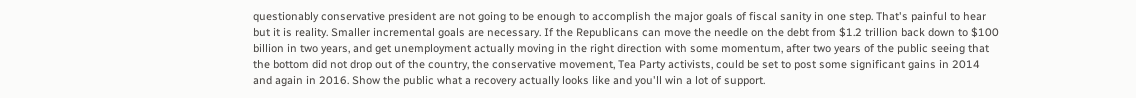questionably conservative president are not going to be enough to accomplish the major goals of fiscal sanity in one step. That's painful to hear but it is reality. Smaller incremental goals are necessary. If the Republicans can move the needle on the debt from $1.2 trillion back down to $100 billion in two years, and get unemployment actually moving in the right direction with some momentum, after two years of the public seeing that the bottom did not drop out of the country, the conservative movement, Tea Party activists, could be set to post some significant gains in 2014 and again in 2016. Show the public what a recovery actually looks like and you'll win a lot of support.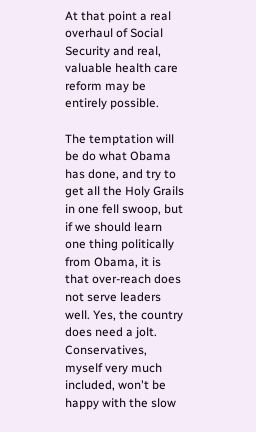At that point a real overhaul of Social Security and real, valuable health care reform may be entirely possible.

The temptation will be do what Obama has done, and try to get all the Holy Grails in one fell swoop, but if we should learn one thing politically from Obama, it is that over-reach does not serve leaders well. Yes, the country does need a jolt. Conservatives, myself very much included, won't be happy with the slow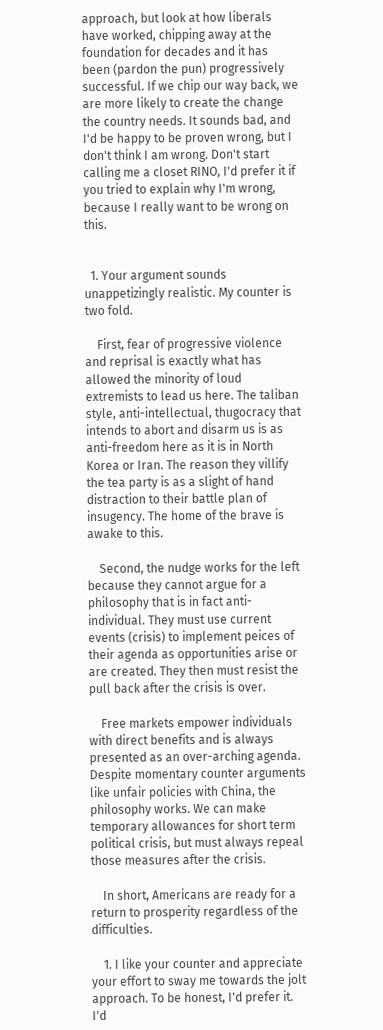approach, but look at how liberals have worked, chipping away at the foundation for decades and it has been (pardon the pun) progressively successful. If we chip our way back, we are more likely to create the change the country needs. It sounds bad, and I'd be happy to be proven wrong, but I don't think I am wrong. Don't start calling me a closet RINO, I'd prefer it if you tried to explain why I'm wrong, because I really want to be wrong on this.


  1. Your argument sounds unappetizingly realistic. My counter is two fold.

    First, fear of progressive violence and reprisal is exactly what has allowed the minority of loud extremists to lead us here. The taliban style, anti-intellectual, thugocracy that intends to abort and disarm us is as anti-freedom here as it is in North Korea or Iran. The reason they villify the tea party is as a slight of hand distraction to their battle plan of insugency. The home of the brave is awake to this.

    Second, the nudge works for the left because they cannot argue for a philosophy that is in fact anti-individual. They must use current events (crisis) to implement peices of their agenda as opportunities arise or are created. They then must resist the pull back after the crisis is over.

    Free markets empower individuals with direct benefits and is always presented as an over-arching agenda. Despite momentary counter arguments like unfair policies with China, the philosophy works. We can make temporary allowances for short term political crisis, but must always repeal those measures after the crisis.

    In short, Americans are ready for a return to prosperity regardless of the difficulties.

    1. I like your counter and appreciate your effort to sway me towards the jolt approach. To be honest, I'd prefer it. I'd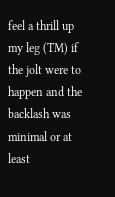feel a thrill up my leg (TM) if the jolt were to happen and the backlash was minimal or at least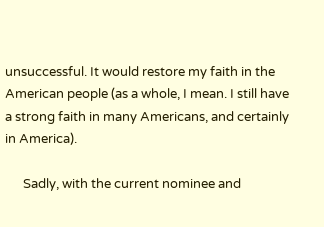unsuccessful. It would restore my faith in the American people (as a whole, I mean. I still have a strong faith in many Americans, and certainly in America).

      Sadly, with the current nominee and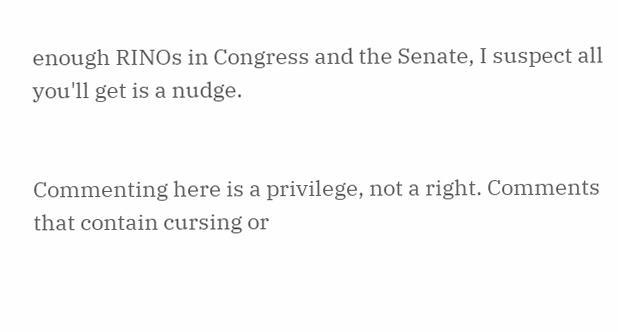enough RINOs in Congress and the Senate, I suspect all you'll get is a nudge.


Commenting here is a privilege, not a right. Comments that contain cursing or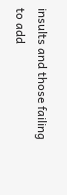insults and those failing to add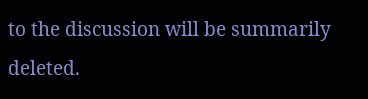to the discussion will be summarily deleted.